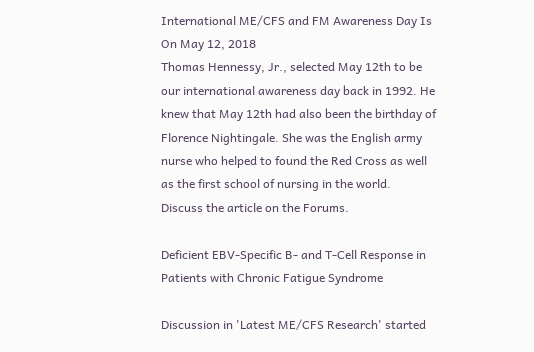International ME/CFS and FM Awareness Day Is On May 12, 2018
Thomas Hennessy, Jr., selected May 12th to be our international awareness day back in 1992. He knew that May 12th had also been the birthday of Florence Nightingale. She was the English army nurse who helped to found the Red Cross as well as the first school of nursing in the world.
Discuss the article on the Forums.

Deficient EBV-Specific B- and T-Cell Response in Patients with Chronic Fatigue Syndrome

Discussion in 'Latest ME/CFS Research' started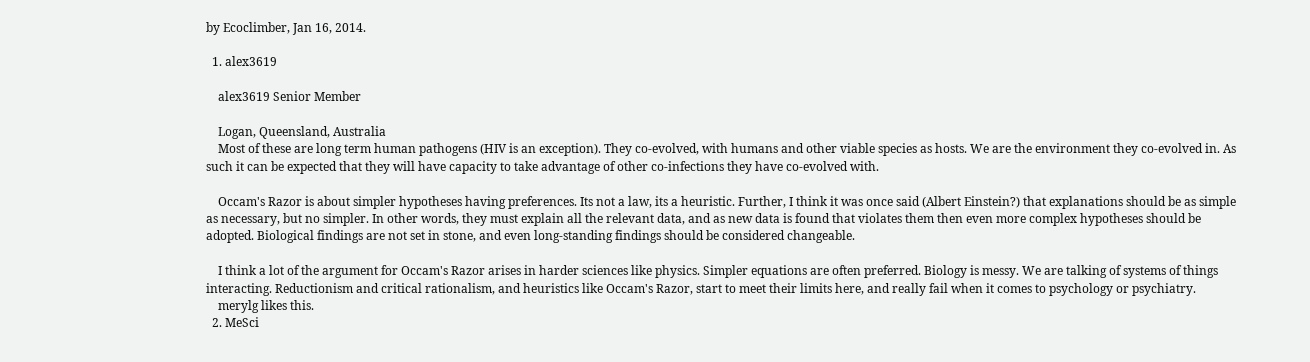by Ecoclimber, Jan 16, 2014.

  1. alex3619

    alex3619 Senior Member

    Logan, Queensland, Australia
    Most of these are long term human pathogens (HIV is an exception). They co-evolved, with humans and other viable species as hosts. We are the environment they co-evolved in. As such it can be expected that they will have capacity to take advantage of other co-infections they have co-evolved with.

    Occam's Razor is about simpler hypotheses having preferences. Its not a law, its a heuristic. Further, I think it was once said (Albert Einstein?) that explanations should be as simple as necessary, but no simpler. In other words, they must explain all the relevant data, and as new data is found that violates them then even more complex hypotheses should be adopted. Biological findings are not set in stone, and even long-standing findings should be considered changeable.

    I think a lot of the argument for Occam's Razor arises in harder sciences like physics. Simpler equations are often preferred. Biology is messy. We are talking of systems of things interacting. Reductionism and critical rationalism, and heuristics like Occam's Razor, start to meet their limits here, and really fail when it comes to psychology or psychiatry.
    merylg likes this.
  2. MeSci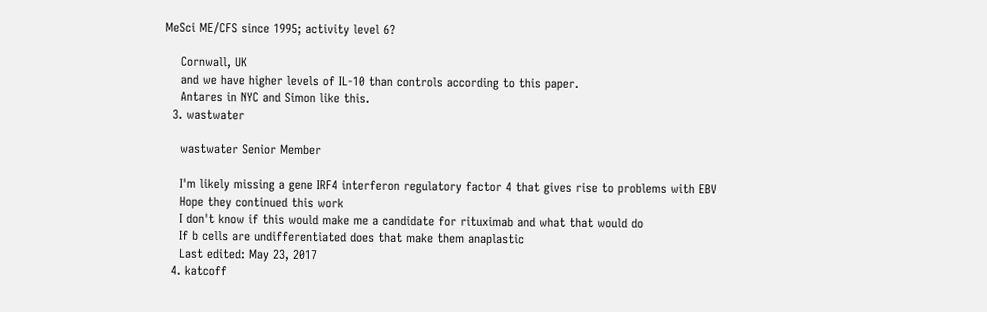MeSci ME/CFS since 1995; activity level 6?

    Cornwall, UK
    and we have higher levels of IL-10 than controls according to this paper.
    Antares in NYC and Simon like this.
  3. wastwater

    wastwater Senior Member

    I'm likely missing a gene IRF4 interferon regulatory factor 4 that gives rise to problems with EBV
    Hope they continued this work
    I don't know if this would make me a candidate for rituximab and what that would do
    If b cells are undifferentiated does that make them anaplastic
    Last edited: May 23, 2017
  4. katcoff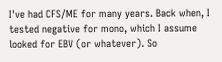I've had CFS/ME for many years. Back when, I tested negative for mono, which I assume looked for EBV (or whatever). So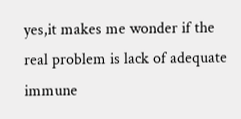yes,it makes me wonder if the real problem is lack of adequate immune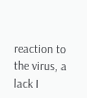reaction to the virus, a lack I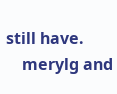still have.
    merylg and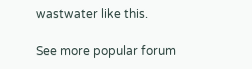wastwater like this.

See more popular forum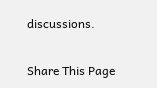discussions.

Share This Page